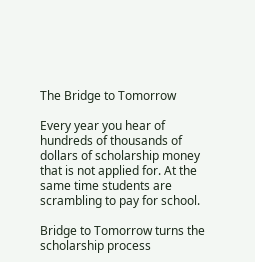The Bridge to Tomorrow

Every year you hear of hundreds of thousands of dollars of scholarship money that is not applied for. At the same time students are scrambling to pay for school.

Bridge to Tomorrow turns the scholarship process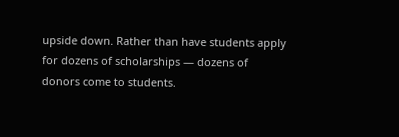upside down. Rather than have students apply for dozens of scholarships — dozens of donors come to students.